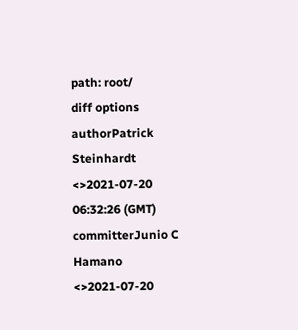path: root/
diff options
authorPatrick Steinhardt <>2021-07-20 06:32:26 (GMT)
committerJunio C Hamano <>2021-07-20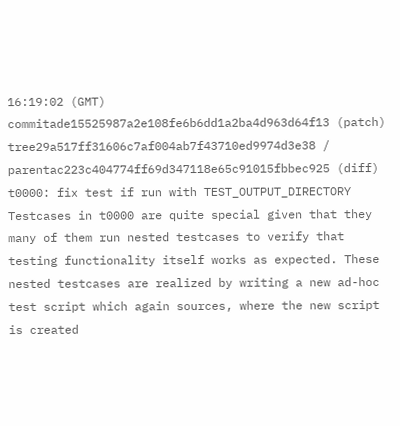16:19:02 (GMT)
commitade15525987a2e108fe6b6dd1a2ba4d963d64f13 (patch)
tree29a517ff31606c7af004ab7f43710ed9974d3e38 /
parentac223c404774ff69d347118e65c91015fbbec925 (diff)
t0000: fix test if run with TEST_OUTPUT_DIRECTORY
Testcases in t0000 are quite special given that they many of them run nested testcases to verify that testing functionality itself works as expected. These nested testcases are realized by writing a new ad-hoc test script which again sources, where the new script is created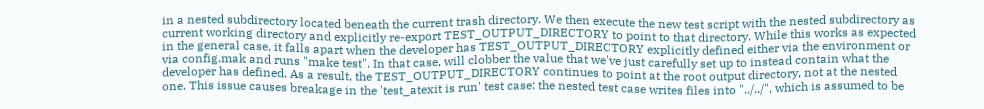in a nested subdirectory located beneath the current trash directory. We then execute the new test script with the nested subdirectory as current working directory and explicitly re-export TEST_OUTPUT_DIRECTORY to point to that directory. While this works as expected in the general case, it falls apart when the developer has TEST_OUTPUT_DIRECTORY explicitly defined either via the environment or via config.mak and runs "make test". In that case, will clobber the value that we've just carefully set up to instead contain what the developer has defined. As a result, the TEST_OUTPUT_DIRECTORY continues to point at the root output directory, not at the nested one. This issue causes breakage in the 'test_atexit is run' test case: the nested test case writes files into "../../", which is assumed to be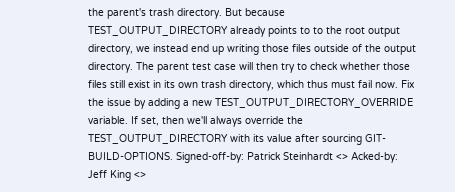the parent's trash directory. But because TEST_OUTPUT_DIRECTORY already points to to the root output directory, we instead end up writing those files outside of the output directory. The parent test case will then try to check whether those files still exist in its own trash directory, which thus must fail now. Fix the issue by adding a new TEST_OUTPUT_DIRECTORY_OVERRIDE variable. If set, then we'll always override the TEST_OUTPUT_DIRECTORY with its value after sourcing GIT-BUILD-OPTIONS. Signed-off-by: Patrick Steinhardt <> Acked-by: Jeff King <>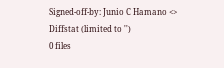Signed-off-by: Junio C Hamano <>
Diffstat (limited to '')
0 files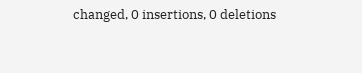changed, 0 insertions, 0 deletions